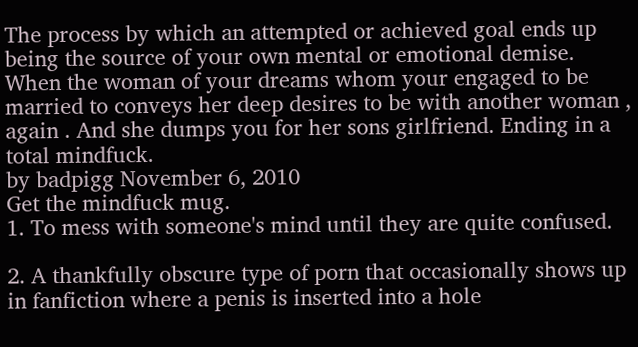The process by which an attempted or achieved goal ends up being the source of your own mental or emotional demise.
When the woman of your dreams whom your engaged to be married to conveys her deep desires to be with another woman , again . And she dumps you for her sons girlfriend. Ending in a total mindfuck.
by badpigg November 6, 2010
Get the mindfuck mug.
1. To mess with someone's mind until they are quite confused.

2. A thankfully obscure type of porn that occasionally shows up in fanfiction where a penis is inserted into a hole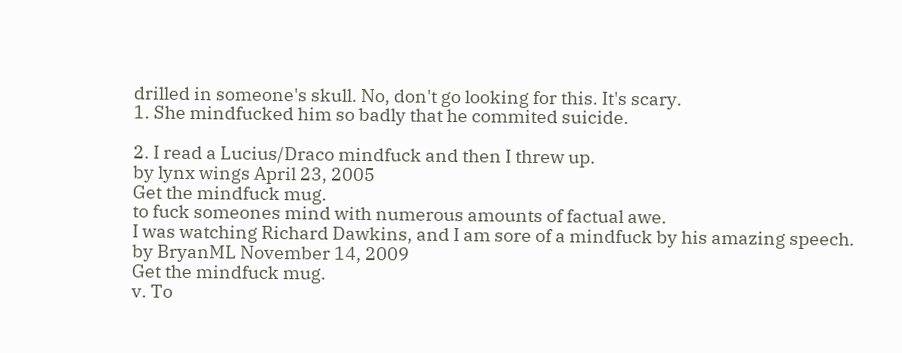drilled in someone's skull. No, don't go looking for this. It's scary.
1. She mindfucked him so badly that he commited suicide.

2. I read a Lucius/Draco mindfuck and then I threw up.
by lynx wings April 23, 2005
Get the mindfuck mug.
to fuck someones mind with numerous amounts of factual awe.
I was watching Richard Dawkins, and I am sore of a mindfuck by his amazing speech.
by BryanML November 14, 2009
Get the mindfuck mug.
v. To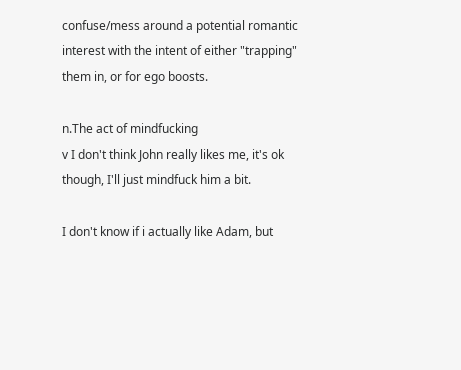confuse/mess around a potential romantic interest with the intent of either "trapping" them in, or for ego boosts.

n.The act of mindfucking
v I don't think John really likes me, it's ok though, I'll just mindfuck him a bit.

I don't know if i actually like Adam, but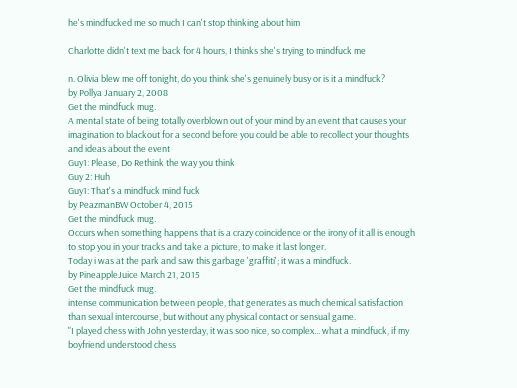he's mindfucked me so much I can't stop thinking about him

Charlotte didn't text me back for 4 hours, I thinks she's trying to mindfuck me

n. Olivia blew me off tonight, do you think she's genuinely busy or is it a mindfuck?
by Pollya January 2, 2008
Get the mindfuck mug.
A mental state of being totally overblown out of your mind by an event that causes your imagination to blackout for a second before you could be able to recollect your thoughts and ideas about the event
Guy1: Please, Do Rethink the way you think
Guy 2: Huh
Guy1: That's a mindfuck mind fuck
by PeazmanBW October 4, 2015
Get the mindfuck mug.
Occurs when something happens that is a crazy coincidence or the irony of it all is enough to stop you in your tracks and take a picture, to make it last longer.
Today i was at the park and saw this garbage 'graffiti'; it was a mindfuck.
by PineappleJuice March 21, 2015
Get the mindfuck mug.
intense communication between people, that generates as much chemical satisfaction than sexual intercourse, but without any physical contact or sensual game.
"I played chess with John yesterday, it was soo nice, so complex... what a mindfuck, if my boyfriend understood chess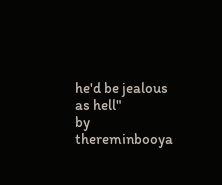he'd be jealous as hell"
by thereminbooya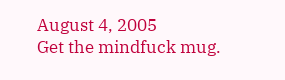August 4, 2005
Get the mindfuck mug.